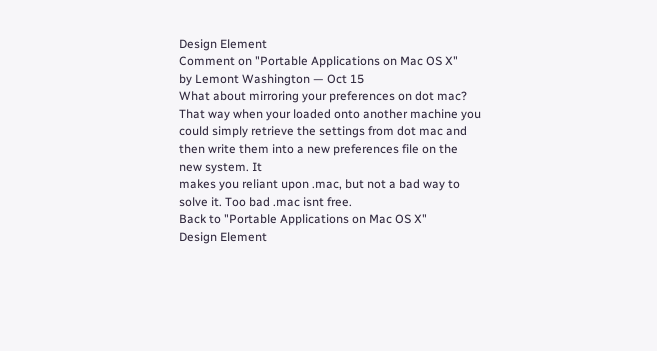Design Element
Comment on "Portable Applications on Mac OS X"
by Lemont Washington — Oct 15
What about mirroring your preferences on dot mac? That way when your loaded onto another machine you could simply retrieve the settings from dot mac and then write them into a new preferences file on the new system. It
makes you reliant upon .mac, but not a bad way to solve it. Too bad .mac isnt free.
Back to "Portable Applications on Mac OS X"
Design Element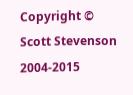Copyright © Scott Stevenson 2004-2015